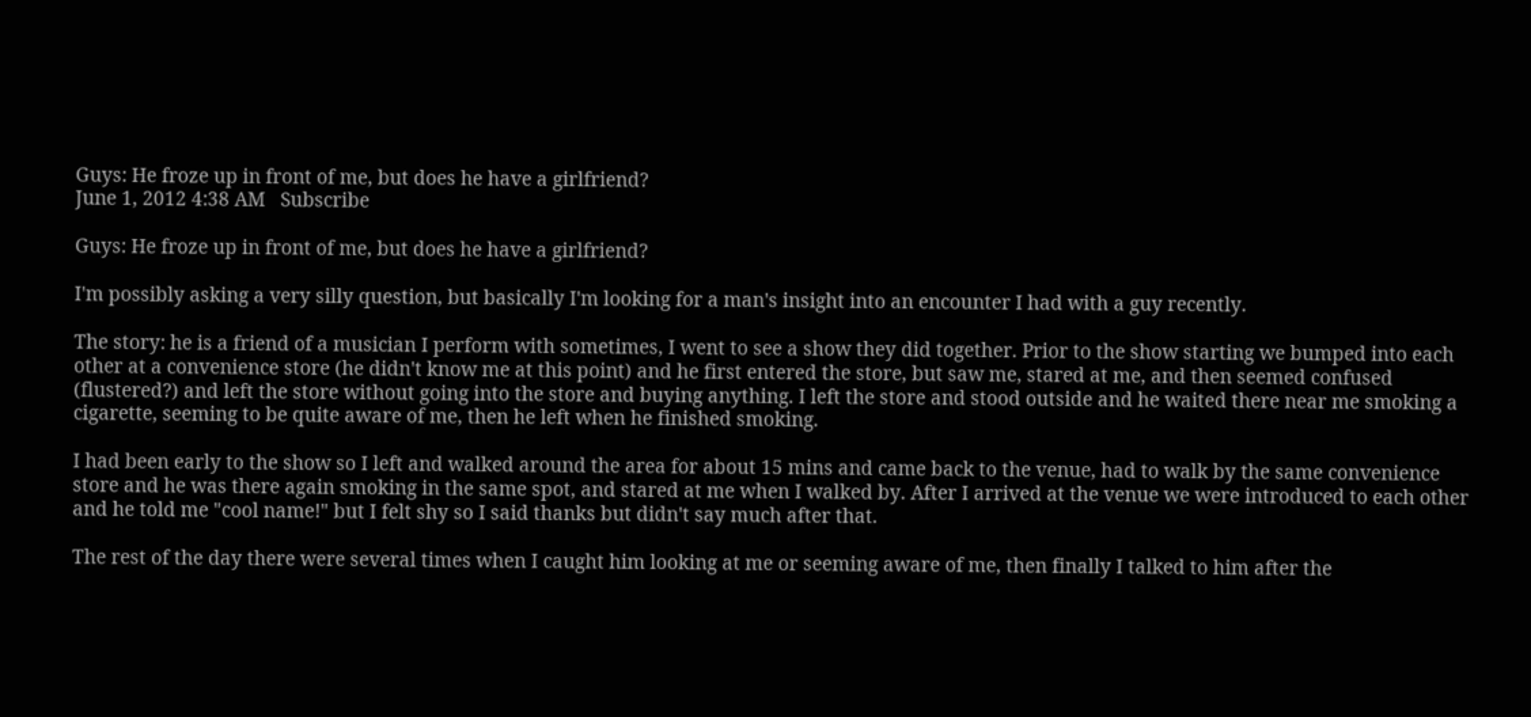Guys: He froze up in front of me, but does he have a girlfriend?
June 1, 2012 4:38 AM   Subscribe

Guys: He froze up in front of me, but does he have a girlfriend?

I'm possibly asking a very silly question, but basically I'm looking for a man's insight into an encounter I had with a guy recently.

The story: he is a friend of a musician I perform with sometimes, I went to see a show they did together. Prior to the show starting we bumped into each other at a convenience store (he didn't know me at this point) and he first entered the store, but saw me, stared at me, and then seemed confused (flustered?) and left the store without going into the store and buying anything. I left the store and stood outside and he waited there near me smoking a cigarette, seeming to be quite aware of me, then he left when he finished smoking.

I had been early to the show so I left and walked around the area for about 15 mins and came back to the venue, had to walk by the same convenience store and he was there again smoking in the same spot, and stared at me when I walked by. After I arrived at the venue we were introduced to each other and he told me "cool name!" but I felt shy so I said thanks but didn't say much after that.

The rest of the day there were several times when I caught him looking at me or seeming aware of me, then finally I talked to him after the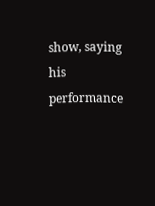show, saying his performance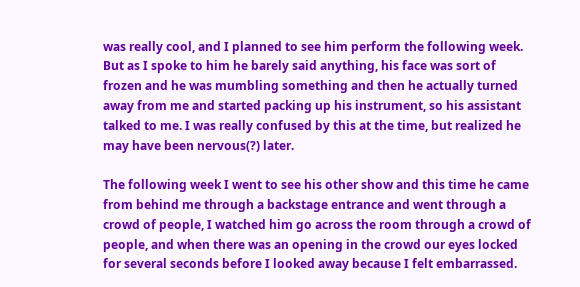was really cool, and I planned to see him perform the following week. But as I spoke to him he barely said anything, his face was sort of frozen and he was mumbling something and then he actually turned away from me and started packing up his instrument, so his assistant talked to me. I was really confused by this at the time, but realized he may have been nervous(?) later.

The following week I went to see his other show and this time he came from behind me through a backstage entrance and went through a crowd of people, I watched him go across the room through a crowd of people, and when there was an opening in the crowd our eyes locked for several seconds before I looked away because I felt embarrassed.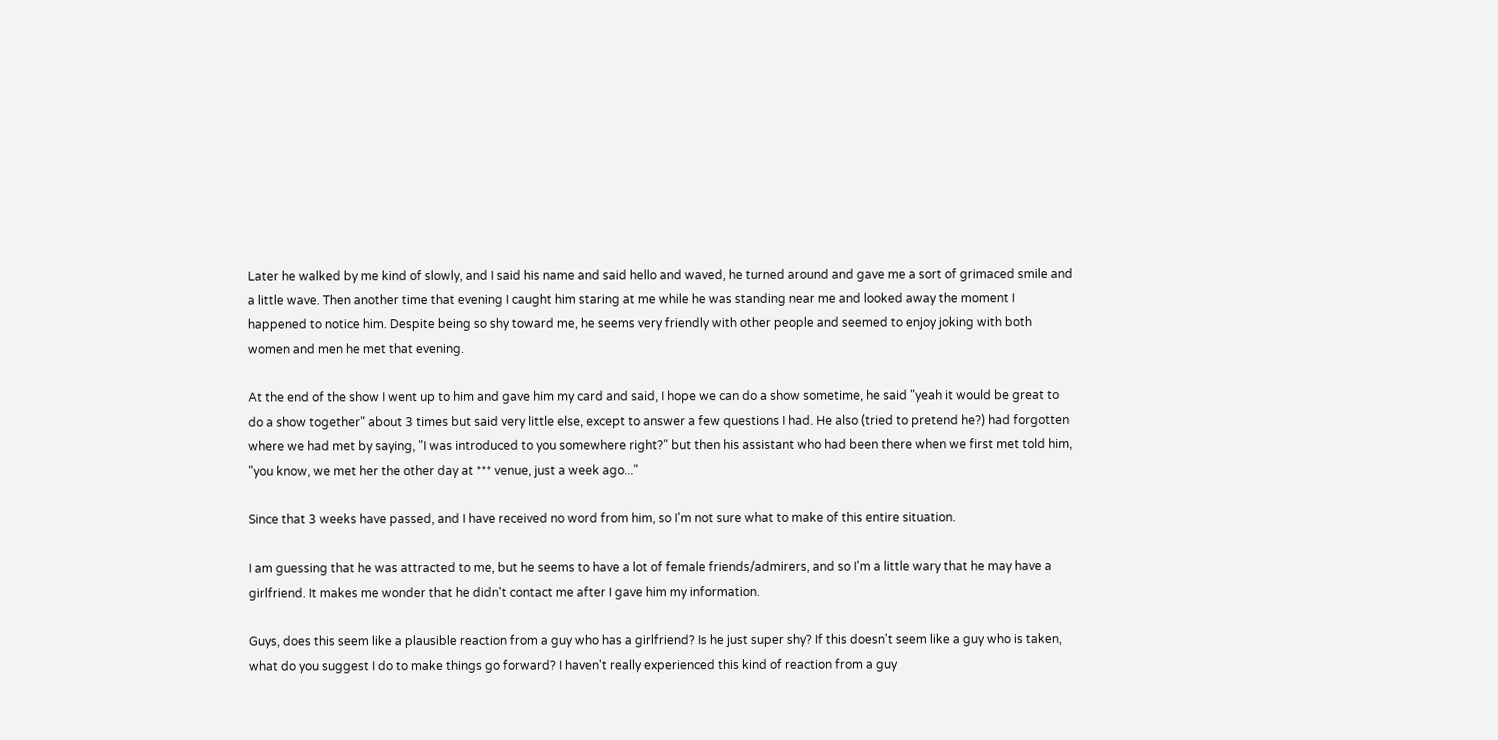Later he walked by me kind of slowly, and I said his name and said hello and waved, he turned around and gave me a sort of grimaced smile and a little wave. Then another time that evening I caught him staring at me while he was standing near me and looked away the moment I happened to notice him. Despite being so shy toward me, he seems very friendly with other people and seemed to enjoy joking with both women and men he met that evening.

At the end of the show I went up to him and gave him my card and said, I hope we can do a show sometime, he said "yeah it would be great to do a show together" about 3 times but said very little else, except to answer a few questions I had. He also (tried to pretend he?) had forgotten where we had met by saying, "I was introduced to you somewhere right?" but then his assistant who had been there when we first met told him, "you know, we met her the other day at *** venue, just a week ago..."

Since that 3 weeks have passed, and I have received no word from him, so I'm not sure what to make of this entire situation.

I am guessing that he was attracted to me, but he seems to have a lot of female friends/admirers, and so I'm a little wary that he may have a girlfriend. It makes me wonder that he didn't contact me after I gave him my information.

Guys, does this seem like a plausible reaction from a guy who has a girlfriend? Is he just super shy? If this doesn't seem like a guy who is taken, what do you suggest I do to make things go forward? I haven't really experienced this kind of reaction from a guy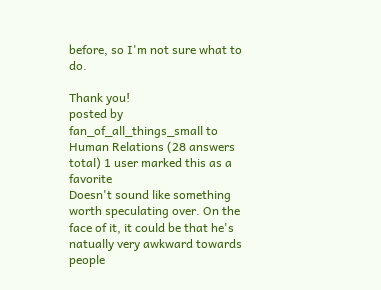before, so I'm not sure what to do.

Thank you!
posted by fan_of_all_things_small to Human Relations (28 answers total) 1 user marked this as a favorite
Doesn't sound like something worth speculating over. On the face of it, it could be that he's natually very awkward towards people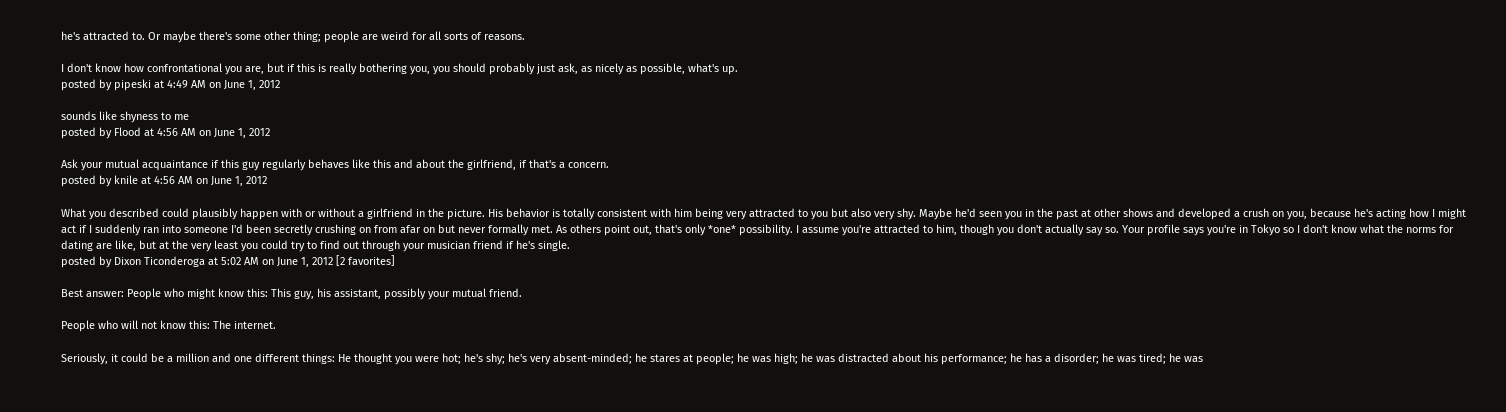he's attracted to. Or maybe there's some other thing; people are weird for all sorts of reasons.

I don't know how confrontational you are, but if this is really bothering you, you should probably just ask, as nicely as possible, what's up.
posted by pipeski at 4:49 AM on June 1, 2012

sounds like shyness to me
posted by Flood at 4:56 AM on June 1, 2012

Ask your mutual acquaintance if this guy regularly behaves like this and about the girlfriend, if that's a concern.
posted by knile at 4:56 AM on June 1, 2012

What you described could plausibly happen with or without a girlfriend in the picture. His behavior is totally consistent with him being very attracted to you but also very shy. Maybe he'd seen you in the past at other shows and developed a crush on you, because he's acting how I might act if I suddenly ran into someone I'd been secretly crushing on from afar on but never formally met. As others point out, that's only *one* possibility. I assume you're attracted to him, though you don't actually say so. Your profile says you're in Tokyo so I don't know what the norms for dating are like, but at the very least you could try to find out through your musician friend if he's single.
posted by Dixon Ticonderoga at 5:02 AM on June 1, 2012 [2 favorites]

Best answer: People who might know this: This guy, his assistant, possibly your mutual friend.

People who will not know this: The internet.

Seriously, it could be a million and one different things: He thought you were hot; he's shy; he's very absent-minded; he stares at people; he was high; he was distracted about his performance; he has a disorder; he was tired; he was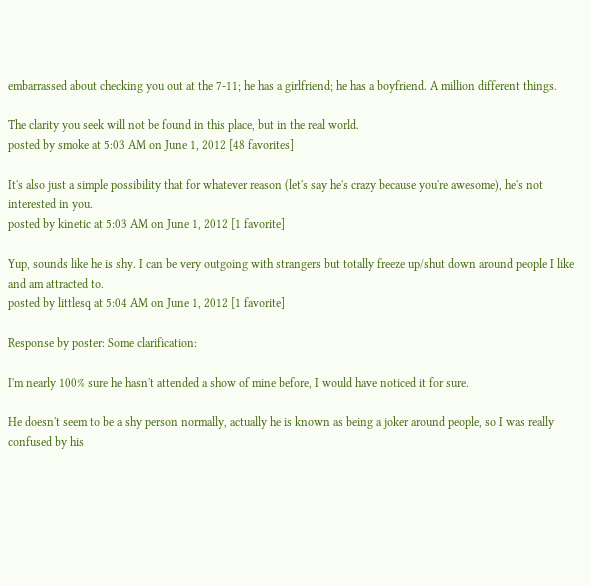embarrassed about checking you out at the 7-11; he has a girlfriend; he has a boyfriend. A million different things.

The clarity you seek will not be found in this place, but in the real world.
posted by smoke at 5:03 AM on June 1, 2012 [48 favorites]

It's also just a simple possibility that for whatever reason (let's say he's crazy because you're awesome), he's not interested in you.
posted by kinetic at 5:03 AM on June 1, 2012 [1 favorite]

Yup, sounds like he is shy. I can be very outgoing with strangers but totally freeze up/shut down around people I like and am attracted to.
posted by littlesq at 5:04 AM on June 1, 2012 [1 favorite]

Response by poster: Some clarification:

I'm nearly 100% sure he hasn't attended a show of mine before, I would have noticed it for sure.

He doesn't seem to be a shy person normally, actually he is known as being a joker around people, so I was really confused by his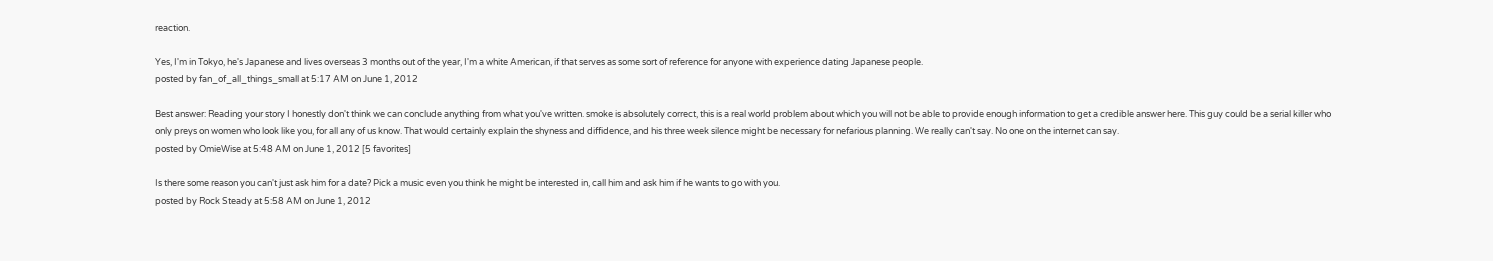reaction.

Yes, I'm in Tokyo, he's Japanese and lives overseas 3 months out of the year, I'm a white American, if that serves as some sort of reference for anyone with experience dating Japanese people.
posted by fan_of_all_things_small at 5:17 AM on June 1, 2012

Best answer: Reading your story I honestly don't think we can conclude anything from what you've written. smoke is absolutely correct, this is a real world problem about which you will not be able to provide enough information to get a credible answer here. This guy could be a serial killer who only preys on women who look like you, for all any of us know. That would certainly explain the shyness and diffidence, and his three week silence might be necessary for nefarious planning. We really can't say. No one on the internet can say.
posted by OmieWise at 5:48 AM on June 1, 2012 [5 favorites]

Is there some reason you can't just ask him for a date? Pick a music even you think he might be interested in, call him and ask him if he wants to go with you.
posted by Rock Steady at 5:58 AM on June 1, 2012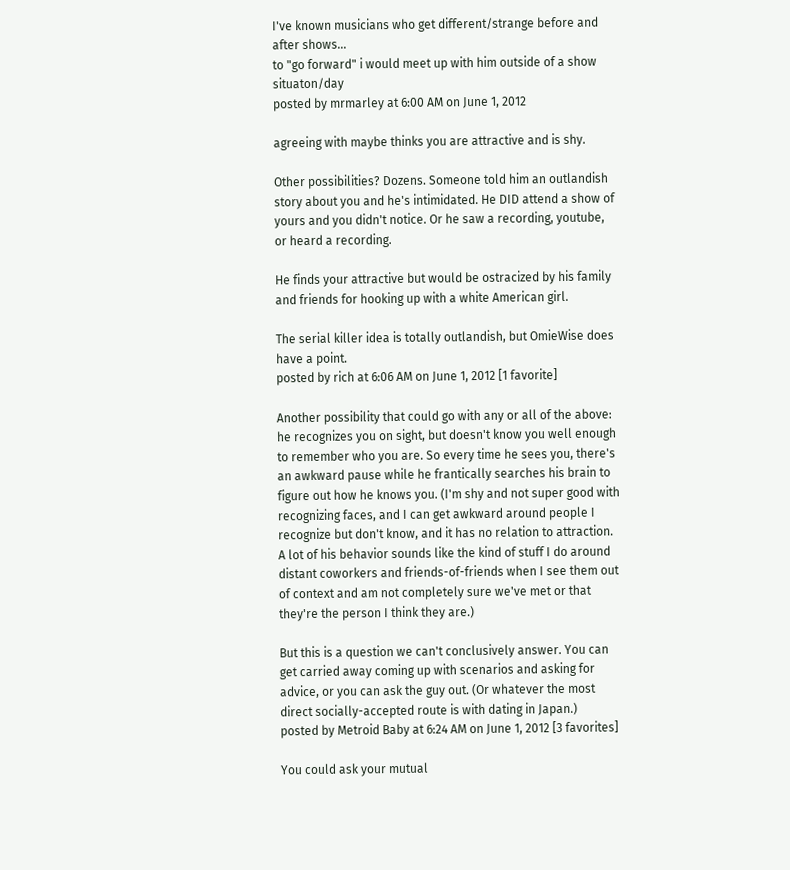I've known musicians who get different/strange before and after shows...
to "go forward" i would meet up with him outside of a show situaton/day
posted by mrmarley at 6:00 AM on June 1, 2012

agreeing with maybe thinks you are attractive and is shy.

Other possibilities? Dozens. Someone told him an outlandish story about you and he's intimidated. He DID attend a show of yours and you didn't notice. Or he saw a recording, youtube, or heard a recording.

He finds your attractive but would be ostracized by his family and friends for hooking up with a white American girl.

The serial killer idea is totally outlandish, but OmieWise does have a point.
posted by rich at 6:06 AM on June 1, 2012 [1 favorite]

Another possibility that could go with any or all of the above: he recognizes you on sight, but doesn't know you well enough to remember who you are. So every time he sees you, there's an awkward pause while he frantically searches his brain to figure out how he knows you. (I'm shy and not super good with recognizing faces, and I can get awkward around people I recognize but don't know, and it has no relation to attraction. A lot of his behavior sounds like the kind of stuff I do around distant coworkers and friends-of-friends when I see them out of context and am not completely sure we've met or that they're the person I think they are.)

But this is a question we can't conclusively answer. You can get carried away coming up with scenarios and asking for advice, or you can ask the guy out. (Or whatever the most direct socially-accepted route is with dating in Japan.)
posted by Metroid Baby at 6:24 AM on June 1, 2012 [3 favorites]

You could ask your mutual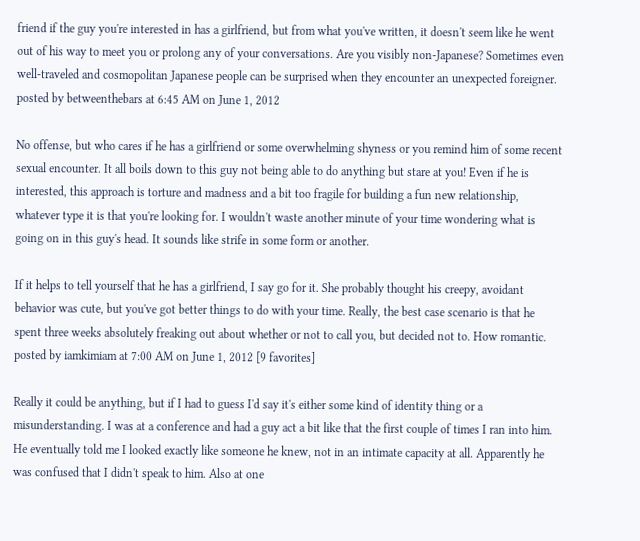friend if the guy you're interested in has a girlfriend, but from what you've written, it doesn't seem like he went out of his way to meet you or prolong any of your conversations. Are you visibly non-Japanese? Sometimes even well-traveled and cosmopolitan Japanese people can be surprised when they encounter an unexpected foreigner.
posted by betweenthebars at 6:45 AM on June 1, 2012

No offense, but who cares if he has a girlfriend or some overwhelming shyness or you remind him of some recent sexual encounter. It all boils down to this guy not being able to do anything but stare at you! Even if he is interested, this approach is torture and madness and a bit too fragile for building a fun new relationship, whatever type it is that you're looking for. I wouldn't waste another minute of your time wondering what is going on in this guy's head. It sounds like strife in some form or another.

If it helps to tell yourself that he has a girlfriend, I say go for it. She probably thought his creepy, avoidant behavior was cute, but you've got better things to do with your time. Really, the best case scenario is that he spent three weeks absolutely freaking out about whether or not to call you, but decided not to. How romantic.
posted by iamkimiam at 7:00 AM on June 1, 2012 [9 favorites]

Really it could be anything, but if I had to guess I'd say it's either some kind of identity thing or a misunderstanding. I was at a conference and had a guy act a bit like that the first couple of times I ran into him. He eventually told me I looked exactly like someone he knew, not in an intimate capacity at all. Apparently he was confused that I didn't speak to him. Also at one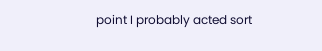point I probably acted sort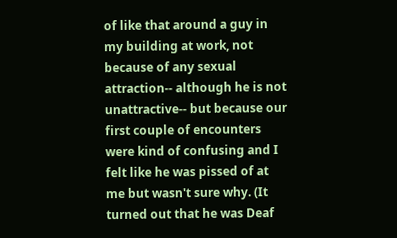of like that around a guy in my building at work, not because of any sexual attraction-- although he is not unattractive-- but because our first couple of encounters were kind of confusing and I felt like he was pissed of at me but wasn't sure why. (It turned out that he was Deaf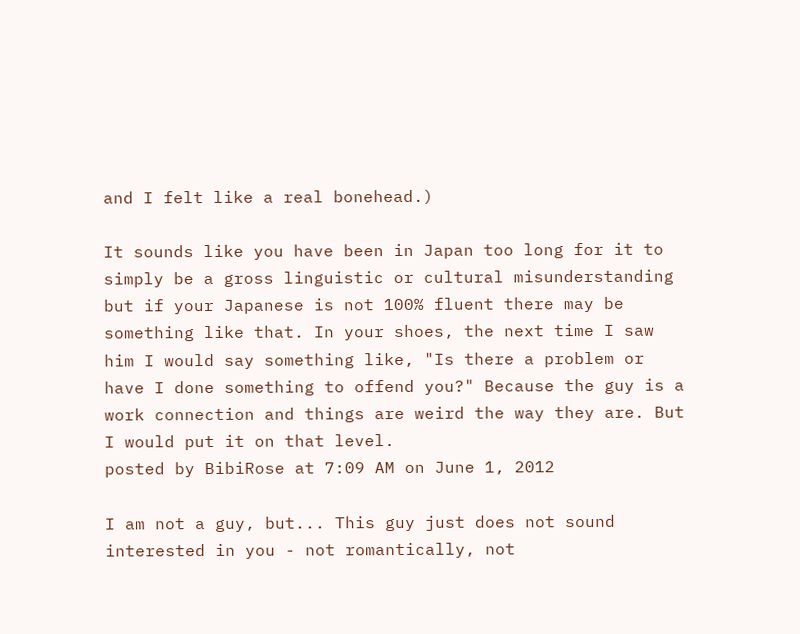and I felt like a real bonehead.)

It sounds like you have been in Japan too long for it to simply be a gross linguistic or cultural misunderstanding but if your Japanese is not 100% fluent there may be something like that. In your shoes, the next time I saw him I would say something like, "Is there a problem or have I done something to offend you?" Because the guy is a work connection and things are weird the way they are. But I would put it on that level.
posted by BibiRose at 7:09 AM on June 1, 2012

I am not a guy, but... This guy just does not sound interested in you - not romantically, not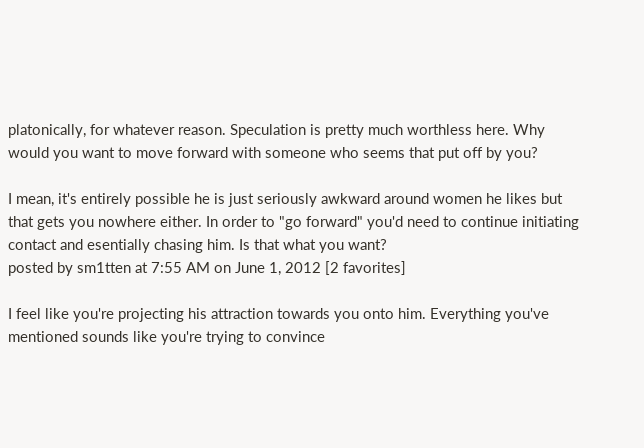platonically, for whatever reason. Speculation is pretty much worthless here. Why would you want to move forward with someone who seems that put off by you?

I mean, it's entirely possible he is just seriously awkward around women he likes but that gets you nowhere either. In order to "go forward" you'd need to continue initiating contact and esentially chasing him. Is that what you want?
posted by sm1tten at 7:55 AM on June 1, 2012 [2 favorites]

I feel like you're projecting his attraction towards you onto him. Everything you've mentioned sounds like you're trying to convince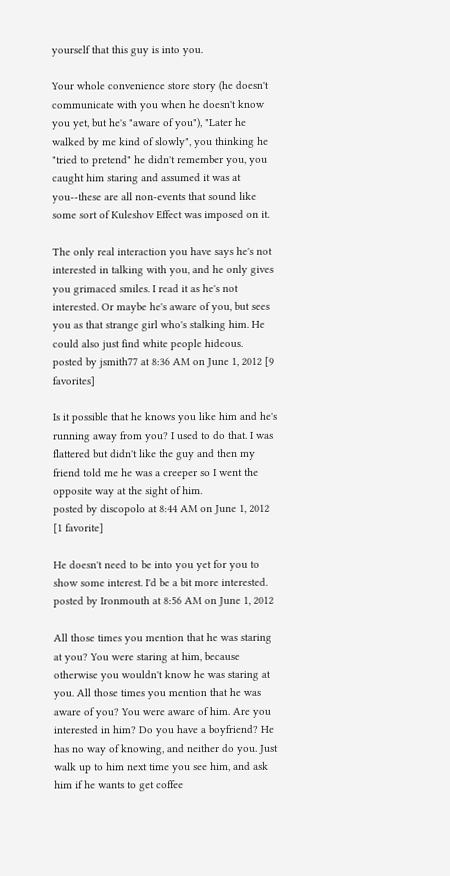yourself that this guy is into you.

Your whole convenience store story (he doesn't communicate with you when he doesn't know you yet, but he's "aware of you"), "Later he walked by me kind of slowly", you thinking he "tried to pretend" he didn't remember you, you caught him staring and assumed it was at you--these are all non-events that sound like some sort of Kuleshov Effect was imposed on it.

The only real interaction you have says he's not interested in talking with you, and he only gives you grimaced smiles. I read it as he's not interested. Or maybe he's aware of you, but sees you as that strange girl who's stalking him. He could also just find white people hideous.
posted by jsmith77 at 8:36 AM on June 1, 2012 [9 favorites]

Is it possible that he knows you like him and he's running away from you? I used to do that. I was flattered but didn't like the guy and then my friend told me he was a creeper so I went the opposite way at the sight of him.
posted by discopolo at 8:44 AM on June 1, 2012 [1 favorite]

He doesn't need to be into you yet for you to show some interest. I'd be a bit more interested.
posted by Ironmouth at 8:56 AM on June 1, 2012

All those times you mention that he was staring at you? You were staring at him, because otherwise you wouldn't know he was staring at you. All those times you mention that he was aware of you? You were aware of him. Are you interested in him? Do you have a boyfriend? He has no way of knowing, and neither do you. Just walk up to him next time you see him, and ask him if he wants to get coffee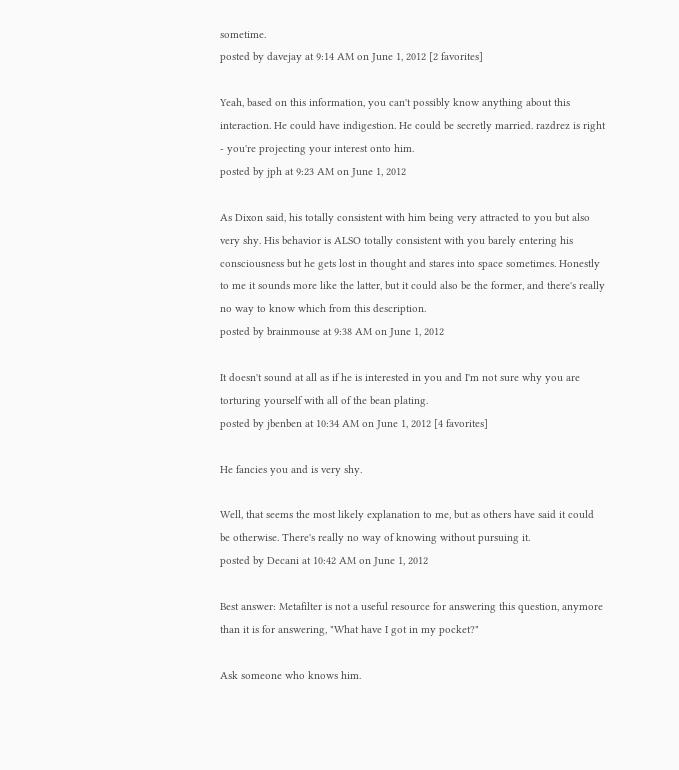sometime.
posted by davejay at 9:14 AM on June 1, 2012 [2 favorites]

Yeah, based on this information, you can't possibly know anything about this interaction. He could have indigestion. He could be secretly married. razdrez is right - you're projecting your interest onto him.
posted by jph at 9:23 AM on June 1, 2012

As Dixon said, his totally consistent with him being very attracted to you but also very shy. His behavior is ALSO totally consistent with you barely entering his consciousness but he gets lost in thought and stares into space sometimes. Honestly to me it sounds more like the latter, but it could also be the former, and there's really no way to know which from this description.
posted by brainmouse at 9:38 AM on June 1, 2012

It doesn't sound at all as if he is interested in you and I'm not sure why you are torturing yourself with all of the bean plating.
posted by jbenben at 10:34 AM on June 1, 2012 [4 favorites]

He fancies you and is very shy.

Well, that seems the most likely explanation to me, but as others have said it could be otherwise. There's really no way of knowing without pursuing it.
posted by Decani at 10:42 AM on June 1, 2012

Best answer: Metafilter is not a useful resource for answering this question, anymore than it is for answering, "What have I got in my pocket?"

Ask someone who knows him.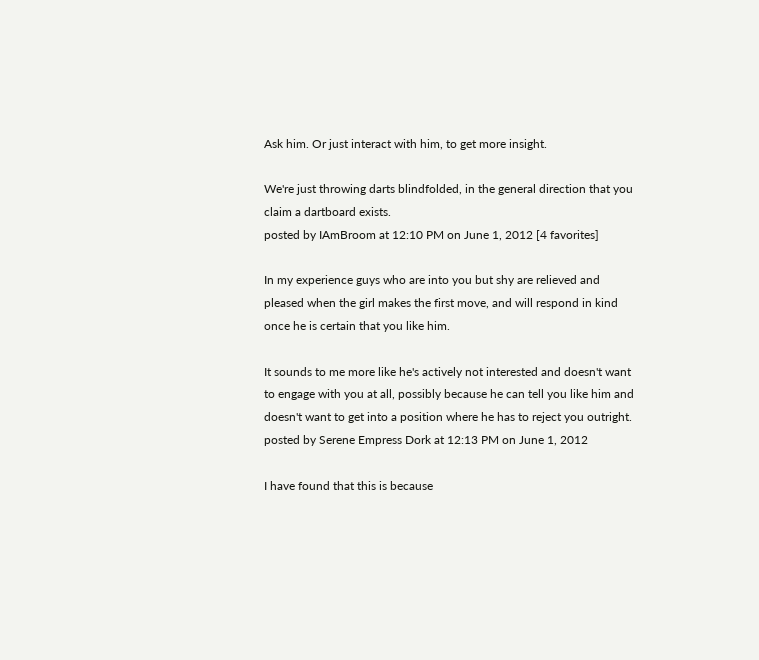Ask him. Or just interact with him, to get more insight.

We're just throwing darts blindfolded, in the general direction that you claim a dartboard exists.
posted by IAmBroom at 12:10 PM on June 1, 2012 [4 favorites]

In my experience guys who are into you but shy are relieved and pleased when the girl makes the first move, and will respond in kind once he is certain that you like him.

It sounds to me more like he's actively not interested and doesn't want to engage with you at all, possibly because he can tell you like him and doesn't want to get into a position where he has to reject you outright.
posted by Serene Empress Dork at 12:13 PM on June 1, 2012

I have found that this is because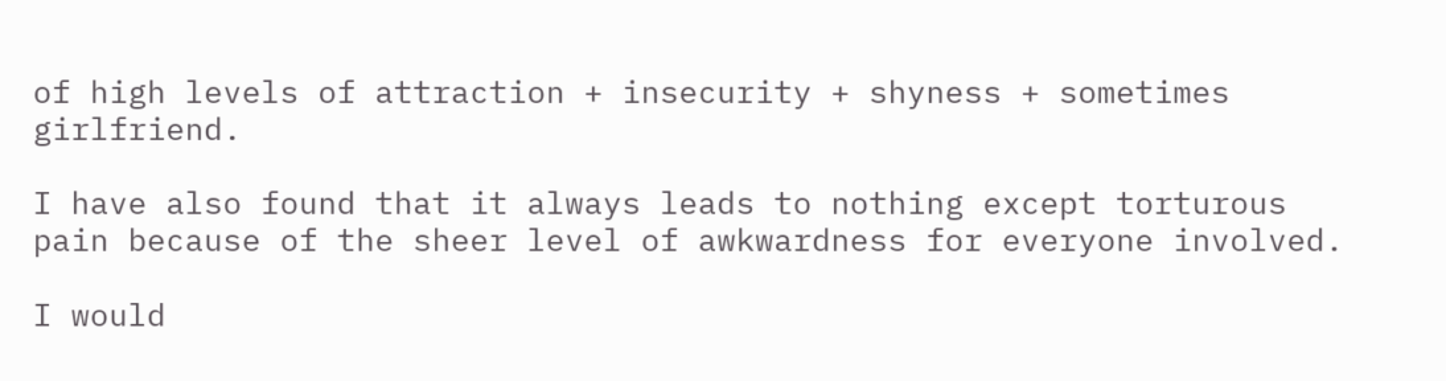of high levels of attraction + insecurity + shyness + sometimes girlfriend.

I have also found that it always leads to nothing except torturous pain because of the sheer level of awkwardness for everyone involved.

I would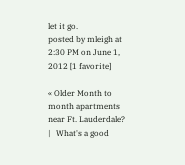let it go.
posted by mleigh at 2:30 PM on June 1, 2012 [1 favorite]

« Older Month to month apartments near Ft. Lauderdale?   |   What's a good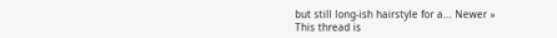but still long-ish hairstyle for a... Newer »
This thread is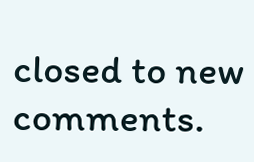closed to new comments.